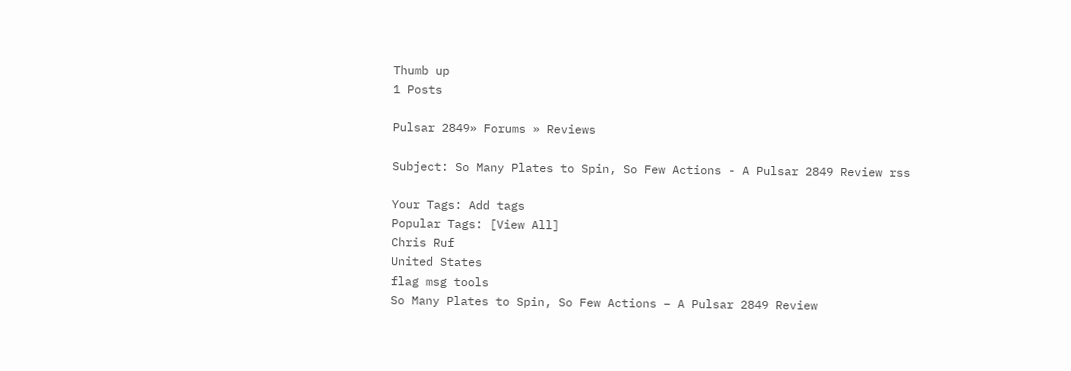Thumb up
1 Posts

Pulsar 2849» Forums » Reviews

Subject: So Many Plates to Spin, So Few Actions - A Pulsar 2849 Review rss

Your Tags: Add tags
Popular Tags: [View All]
Chris Ruf
United States
flag msg tools
So Many Plates to Spin, So Few Actions – A Pulsar 2849 Review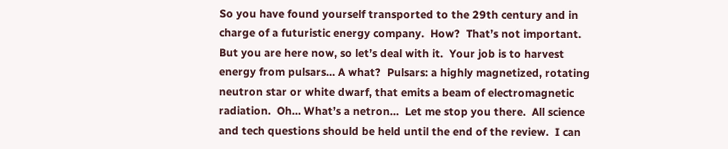So you have found yourself transported to the 29th century and in charge of a futuristic energy company.  How?  That’s not important.  But you are here now, so let’s deal with it.  Your job is to harvest energy from pulsars… A what?  Pulsars: a highly magnetized, rotating neutron star or white dwarf, that emits a beam of electromagnetic radiation.  Oh… What’s a netron…  Let me stop you there.  All science and tech questions should be held until the end of the review.  I can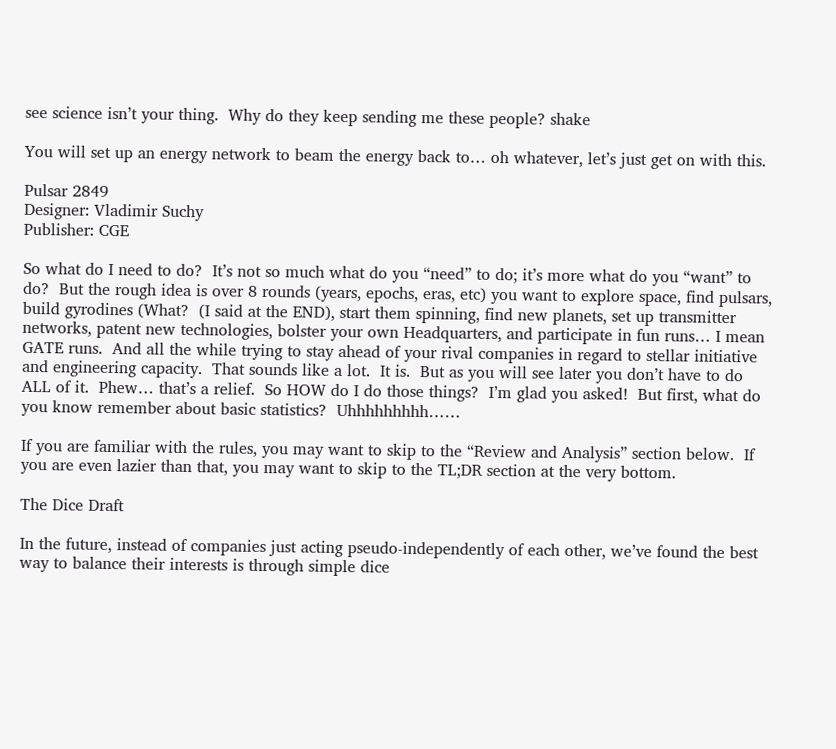see science isn’t your thing.  Why do they keep sending me these people? shake

You will set up an energy network to beam the energy back to… oh whatever, let’s just get on with this.

Pulsar 2849
Designer: Vladimir Suchy
Publisher: CGE

So what do I need to do?  It’s not so much what do you “need” to do; it’s more what do you “want” to do?  But the rough idea is over 8 rounds (years, epochs, eras, etc) you want to explore space, find pulsars, build gyrodines (What?  (I said at the END), start them spinning, find new planets, set up transmitter networks, patent new technologies, bolster your own Headquarters, and participate in fun runs… I mean GATE runs.  And all the while trying to stay ahead of your rival companies in regard to stellar initiative and engineering capacity.  That sounds like a lot.  It is.  But as you will see later you don’t have to do ALL of it.  Phew… that’s a relief.  So HOW do I do those things?  I’m glad you asked!  But first, what do you know remember about basic statistics?  Uhhhhhhhhh……

If you are familiar with the rules, you may want to skip to the “Review and Analysis” section below.  If you are even lazier than that, you may want to skip to the TL;DR section at the very bottom.

The Dice Draft

In the future, instead of companies just acting pseudo-independently of each other, we’ve found the best way to balance their interests is through simple dice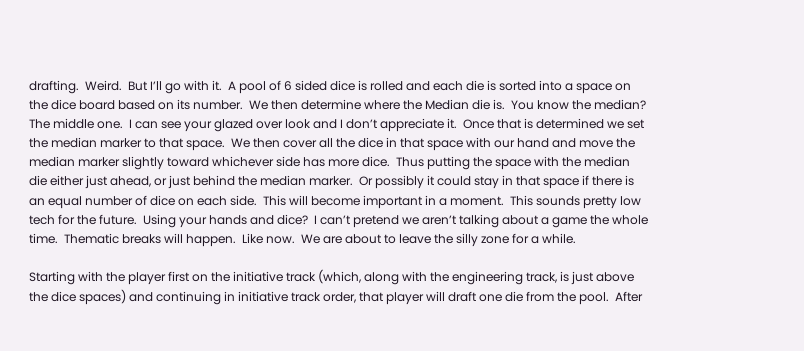drafting.  Weird.  But I’ll go with it.  A pool of 6 sided dice is rolled and each die is sorted into a space on the dice board based on its number.  We then determine where the Median die is.  You know the median?  The middle one.  I can see your glazed over look and I don’t appreciate it.  Once that is determined we set the median marker to that space.  We then cover all the dice in that space with our hand and move the median marker slightly toward whichever side has more dice.  Thus putting the space with the median die either just ahead, or just behind the median marker.  Or possibly it could stay in that space if there is an equal number of dice on each side.  This will become important in a moment.  This sounds pretty low tech for the future.  Using your hands and dice?  I can’t pretend we aren’t talking about a game the whole time.  Thematic breaks will happen.  Like now.  We are about to leave the silly zone for a while.

Starting with the player first on the initiative track (which, along with the engineering track, is just above the dice spaces) and continuing in initiative track order, that player will draft one die from the pool.  After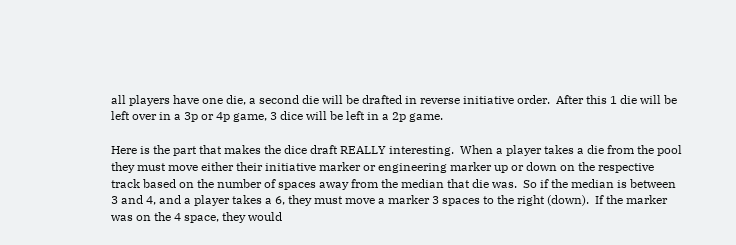all players have one die, a second die will be drafted in reverse initiative order.  After this 1 die will be left over in a 3p or 4p game, 3 dice will be left in a 2p game.

Here is the part that makes the dice draft REALLY interesting.  When a player takes a die from the pool they must move either their initiative marker or engineering marker up or down on the respective track based on the number of spaces away from the median that die was.  So if the median is between 3 and 4, and a player takes a 6, they must move a marker 3 spaces to the right (down).  If the marker was on the 4 space, they would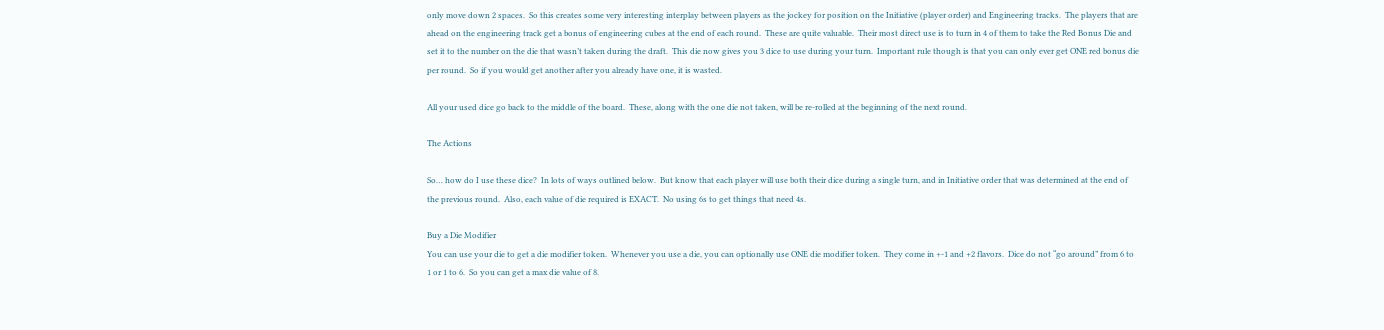only move down 2 spaces.  So this creates some very interesting interplay between players as the jockey for position on the Initiative (player order) and Engineering tracks.  The players that are ahead on the engineering track get a bonus of engineering cubes at the end of each round.  These are quite valuable.  Their most direct use is to turn in 4 of them to take the Red Bonus Die and set it to the number on the die that wasn’t taken during the draft.  This die now gives you 3 dice to use during your turn.  Important rule though is that you can only ever get ONE red bonus die per round.  So if you would get another after you already have one, it is wasted.

All your used dice go back to the middle of the board.  These, along with the one die not taken, will be re-rolled at the beginning of the next round.

The Actions

So… how do I use these dice?  In lots of ways outlined below.  But know that each player will use both their dice during a single turn, and in Initiative order that was determined at the end of the previous round.  Also, each value of die required is EXACT.  No using 6s to get things that need 4s.

Buy a Die Modifier
You can use your die to get a die modifier token.  Whenever you use a die, you can optionally use ONE die modifier token.  They come in +-1 and +2 flavors.  Dice do not “go around” from 6 to 1 or 1 to 6.  So you can get a max die value of 8.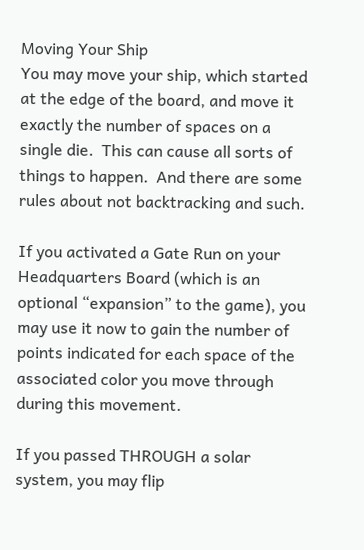Moving Your Ship
You may move your ship, which started at the edge of the board, and move it exactly the number of spaces on a single die.  This can cause all sorts of things to happen.  And there are some rules about not backtracking and such.

If you activated a Gate Run on your Headquarters Board (which is an optional “expansion” to the game), you may use it now to gain the number of points indicated for each space of the associated color you move through during this movement.

If you passed THROUGH a solar system, you may flip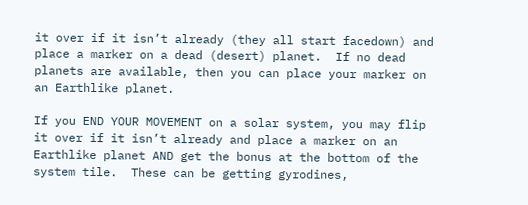it over if it isn’t already (they all start facedown) and place a marker on a dead (desert) planet.  If no dead planets are available, then you can place your marker on an Earthlike planet.

If you END YOUR MOVEMENT on a solar system, you may flip it over if it isn’t already and place a marker on an Earthlike planet AND get the bonus at the bottom of the system tile.  These can be getting gyrodines,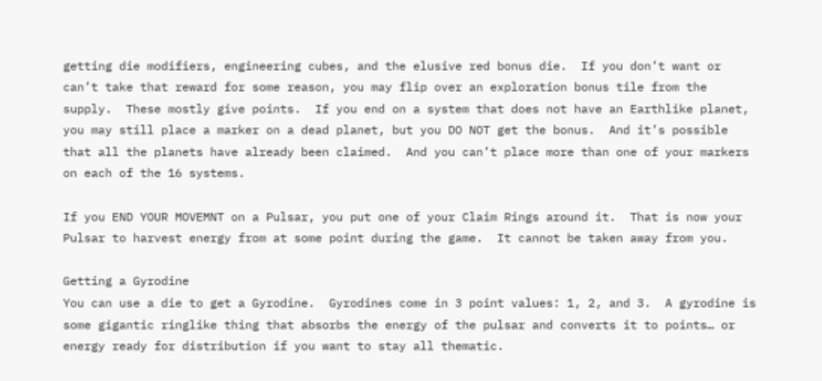getting die modifiers, engineering cubes, and the elusive red bonus die.  If you don’t want or can’t take that reward for some reason, you may flip over an exploration bonus tile from the supply.  These mostly give points.  If you end on a system that does not have an Earthlike planet, you may still place a marker on a dead planet, but you DO NOT get the bonus.  And it’s possible that all the planets have already been claimed.  And you can’t place more than one of your markers on each of the 16 systems.

If you END YOUR MOVEMNT on a Pulsar, you put one of your Claim Rings around it.  That is now your Pulsar to harvest energy from at some point during the game.  It cannot be taken away from you.

Getting a Gyrodine
You can use a die to get a Gyrodine.  Gyrodines come in 3 point values: 1, 2, and 3.  A gyrodine is some gigantic ringlike thing that absorbs the energy of the pulsar and converts it to points… or energy ready for distribution if you want to stay all thematic.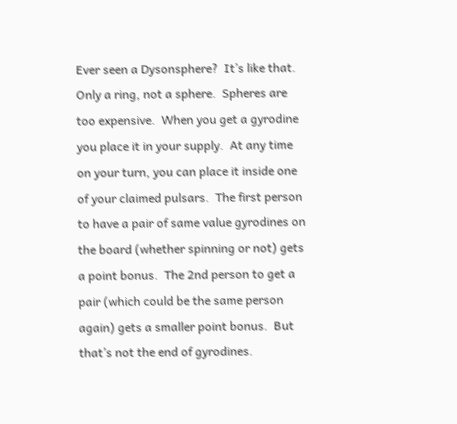Ever seen a Dysonsphere?  It’s like that.  Only a ring, not a sphere.  Spheres are too expensive.  When you get a gyrodine you place it in your supply.  At any time on your turn, you can place it inside one of your claimed pulsars.  The first person to have a pair of same value gyrodines on the board (whether spinning or not) gets a point bonus.  The 2nd person to get a pair (which could be the same person again) gets a smaller point bonus.  But that’s not the end of gyrodines.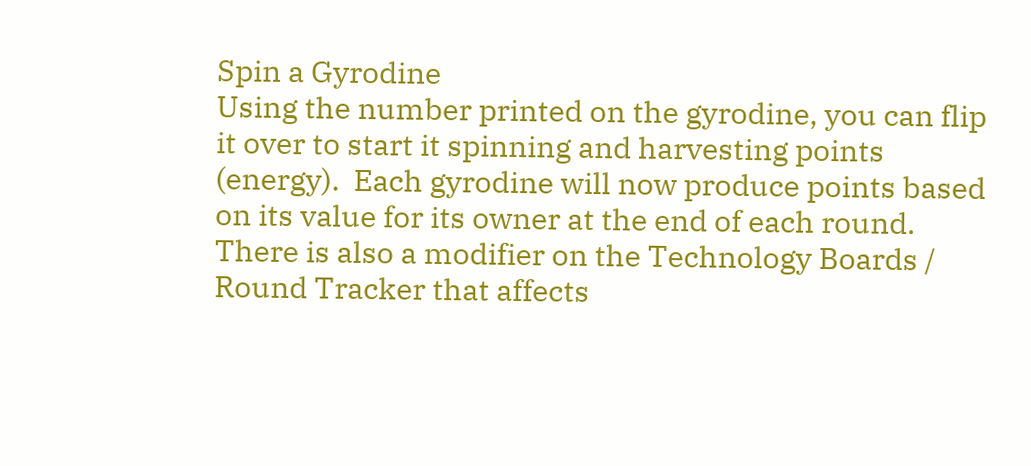Spin a Gyrodine
Using the number printed on the gyrodine, you can flip it over to start it spinning and harvesting points (energy).  Each gyrodine will now produce points based on its value for its owner at the end of each round.  There is also a modifier on the Technology Boards / Round Tracker that affects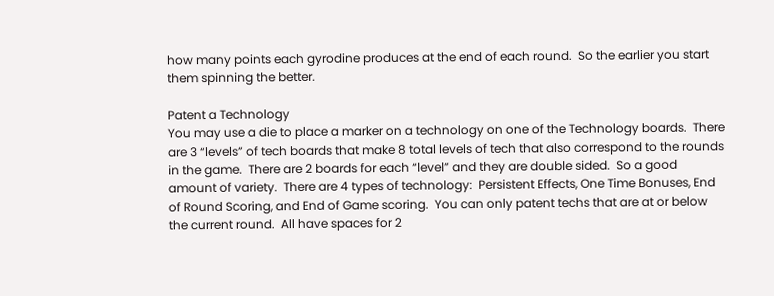how many points each gyrodine produces at the end of each round.  So the earlier you start them spinning the better.

Patent a Technology
You may use a die to place a marker on a technology on one of the Technology boards.  There are 3 “levels” of tech boards that make 8 total levels of tech that also correspond to the rounds in the game.  There are 2 boards for each “level” and they are double sided.  So a good amount of variety.  There are 4 types of technology:  Persistent Effects, One Time Bonuses, End of Round Scoring, and End of Game scoring.  You can only patent techs that are at or below the current round.  All have spaces for 2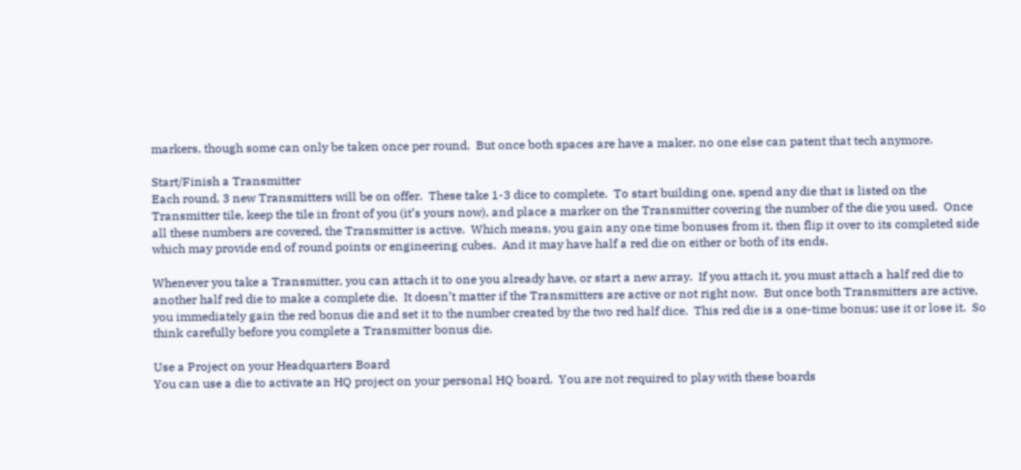markers, though some can only be taken once per round.  But once both spaces are have a maker, no one else can patent that tech anymore.

Start/Finish a Transmitter
Each round, 3 new Transmitters will be on offer.  These take 1-3 dice to complete.  To start building one, spend any die that is listed on the Transmitter tile, keep the tile in front of you (it’s yours now), and place a marker on the Transmitter covering the number of the die you used.  Once all these numbers are covered, the Transmitter is active.  Which means, you gain any one time bonuses from it, then flip it over to its completed side which may provide end of round points or engineering cubes.  And it may have half a red die on either or both of its ends.

Whenever you take a Transmitter, you can attach it to one you already have, or start a new array.  If you attach it, you must attach a half red die to another half red die to make a complete die.  It doesn’t matter if the Transmitters are active or not right now.  But once both Transmitters are active, you immediately gain the red bonus die and set it to the number created by the two red half dice.  This red die is a one-time bonus; use it or lose it.  So think carefully before you complete a Transmitter bonus die.

Use a Project on your Headquarters Board
You can use a die to activate an HQ project on your personal HQ board.  You are not required to play with these boards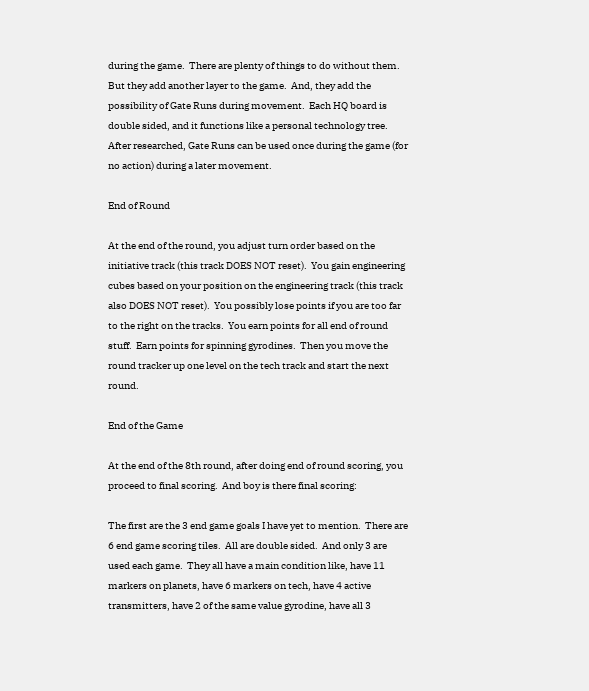during the game.  There are plenty of things to do without them.  But they add another layer to the game.  And, they add the possibility of Gate Runs during movement.  Each HQ board is double sided, and it functions like a personal technology tree.  After researched, Gate Runs can be used once during the game (for no action) during a later movement.

End of Round

At the end of the round, you adjust turn order based on the initiative track (this track DOES NOT reset).  You gain engineering cubes based on your position on the engineering track (this track also DOES NOT reset).  You possibly lose points if you are too far to the right on the tracks.  You earn points for all end of round stuff.  Earn points for spinning gyrodines.  Then you move the round tracker up one level on the tech track and start the next round.

End of the Game

At the end of the 8th round, after doing end of round scoring, you proceed to final scoring.  And boy is there final scoring:

The first are the 3 end game goals I have yet to mention.  There are 6 end game scoring tiles.  All are double sided.  And only 3 are used each game.  They all have a main condition like, have 11 markers on planets, have 6 markers on tech, have 4 active transmitters, have 2 of the same value gyrodine, have all 3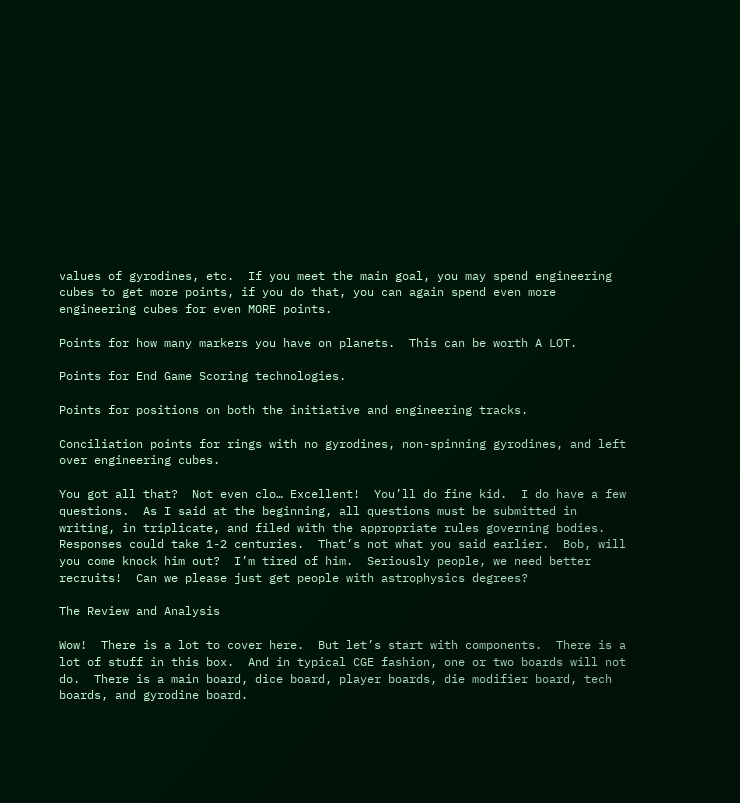values of gyrodines, etc.  If you meet the main goal, you may spend engineering cubes to get more points, if you do that, you can again spend even more engineering cubes for even MORE points.

Points for how many markers you have on planets.  This can be worth A LOT.

Points for End Game Scoring technologies.

Points for positions on both the initiative and engineering tracks.

Conciliation points for rings with no gyrodines, non-spinning gyrodines, and left over engineering cubes.

You got all that?  Not even clo… Excellent!  You’ll do fine kid.  I do have a few questions.  As I said at the beginning, all questions must be submitted in writing, in triplicate, and filed with the appropriate rules governing bodies.  Responses could take 1-2 centuries.  That’s not what you said earlier.  Bob, will you come knock him out?  I’m tired of him.  Seriously people, we need better recruits!  Can we please just get people with astrophysics degrees?

The Review and Analysis

Wow!  There is a lot to cover here.  But let’s start with components.  There is a lot of stuff in this box.  And in typical CGE fashion, one or two boards will not do.  There is a main board, dice board, player boards, die modifier board, tech boards, and gyrodine board.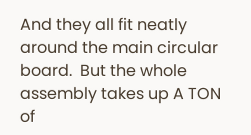And they all fit neatly around the main circular board.  But the whole assembly takes up A TON of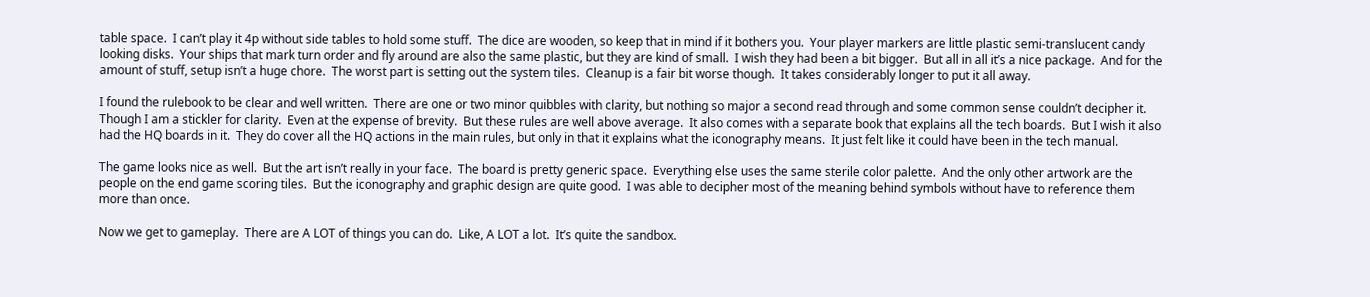table space.  I can’t play it 4p without side tables to hold some stuff.  The dice are wooden, so keep that in mind if it bothers you.  Your player markers are little plastic semi-translucent candy looking disks.  Your ships that mark turn order and fly around are also the same plastic, but they are kind of small.  I wish they had been a bit bigger.  But all in all it’s a nice package.  And for the amount of stuff, setup isn’t a huge chore.  The worst part is setting out the system tiles.  Cleanup is a fair bit worse though.  It takes considerably longer to put it all away.

I found the rulebook to be clear and well written.  There are one or two minor quibbles with clarity, but nothing so major a second read through and some common sense couldn’t decipher it.  Though I am a stickler for clarity.  Even at the expense of brevity.  But these rules are well above average.  It also comes with a separate book that explains all the tech boards.  But I wish it also had the HQ boards in it.  They do cover all the HQ actions in the main rules, but only in that it explains what the iconography means.  It just felt like it could have been in the tech manual.

The game looks nice as well.  But the art isn’t really in your face.  The board is pretty generic space.  Everything else uses the same sterile color palette.  And the only other artwork are the people on the end game scoring tiles.  But the iconography and graphic design are quite good.  I was able to decipher most of the meaning behind symbols without have to reference them more than once.

Now we get to gameplay.  There are A LOT of things you can do.  Like, A LOT a lot.  It’s quite the sandbox.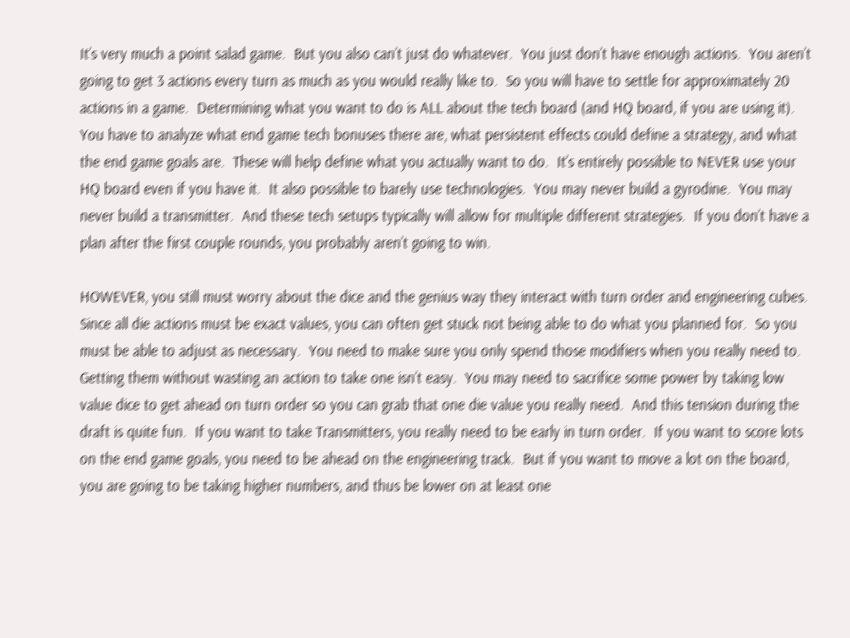It’s very much a point salad game.  But you also can’t just do whatever.  You just don’t have enough actions.  You aren’t going to get 3 actions every turn as much as you would really like to.  So you will have to settle for approximately 20 actions in a game.  Determining what you want to do is ALL about the tech board (and HQ board, if you are using it).  You have to analyze what end game tech bonuses there are, what persistent effects could define a strategy, and what the end game goals are.  These will help define what you actually want to do.  It’s entirely possible to NEVER use your HQ board even if you have it.  It also possible to barely use technologies.  You may never build a gyrodine.  You may never build a transmitter.  And these tech setups typically will allow for multiple different strategies.  If you don’t have a plan after the first couple rounds, you probably aren’t going to win.

HOWEVER, you still must worry about the dice and the genius way they interact with turn order and engineering cubes.  Since all die actions must be exact values, you can often get stuck not being able to do what you planned for.  So you must be able to adjust as necessary.  You need to make sure you only spend those modifiers when you really need to.  Getting them without wasting an action to take one isn’t easy.  You may need to sacrifice some power by taking low value dice to get ahead on turn order so you can grab that one die value you really need.  And this tension during the draft is quite fun.  If you want to take Transmitters, you really need to be early in turn order.  If you want to score lots on the end game goals, you need to be ahead on the engineering track.  But if you want to move a lot on the board, you are going to be taking higher numbers, and thus be lower on at least one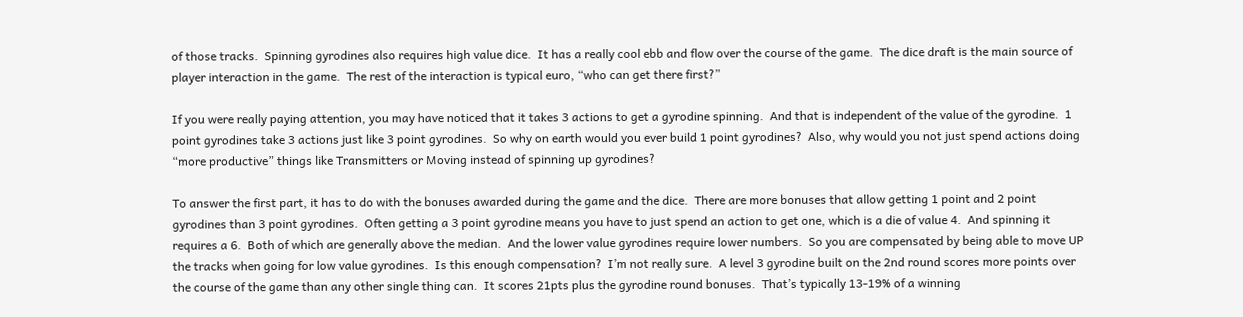of those tracks.  Spinning gyrodines also requires high value dice.  It has a really cool ebb and flow over the course of the game.  The dice draft is the main source of player interaction in the game.  The rest of the interaction is typical euro, “who can get there first?”

If you were really paying attention, you may have noticed that it takes 3 actions to get a gyrodine spinning.  And that is independent of the value of the gyrodine.  1 point gyrodines take 3 actions just like 3 point gyrodines.  So why on earth would you ever build 1 point gyrodines?  Also, why would you not just spend actions doing “more productive” things like Transmitters or Moving instead of spinning up gyrodines?

To answer the first part, it has to do with the bonuses awarded during the game and the dice.  There are more bonuses that allow getting 1 point and 2 point gyrodines than 3 point gyrodines.  Often getting a 3 point gyrodine means you have to just spend an action to get one, which is a die of value 4.  And spinning it requires a 6.  Both of which are generally above the median.  And the lower value gyrodines require lower numbers.  So you are compensated by being able to move UP the tracks when going for low value gyrodines.  Is this enough compensation?  I’m not really sure.  A level 3 gyrodine built on the 2nd round scores more points over the course of the game than any other single thing can.  It scores 21pts plus the gyrodine round bonuses.  That’s typically 13-19% of a winning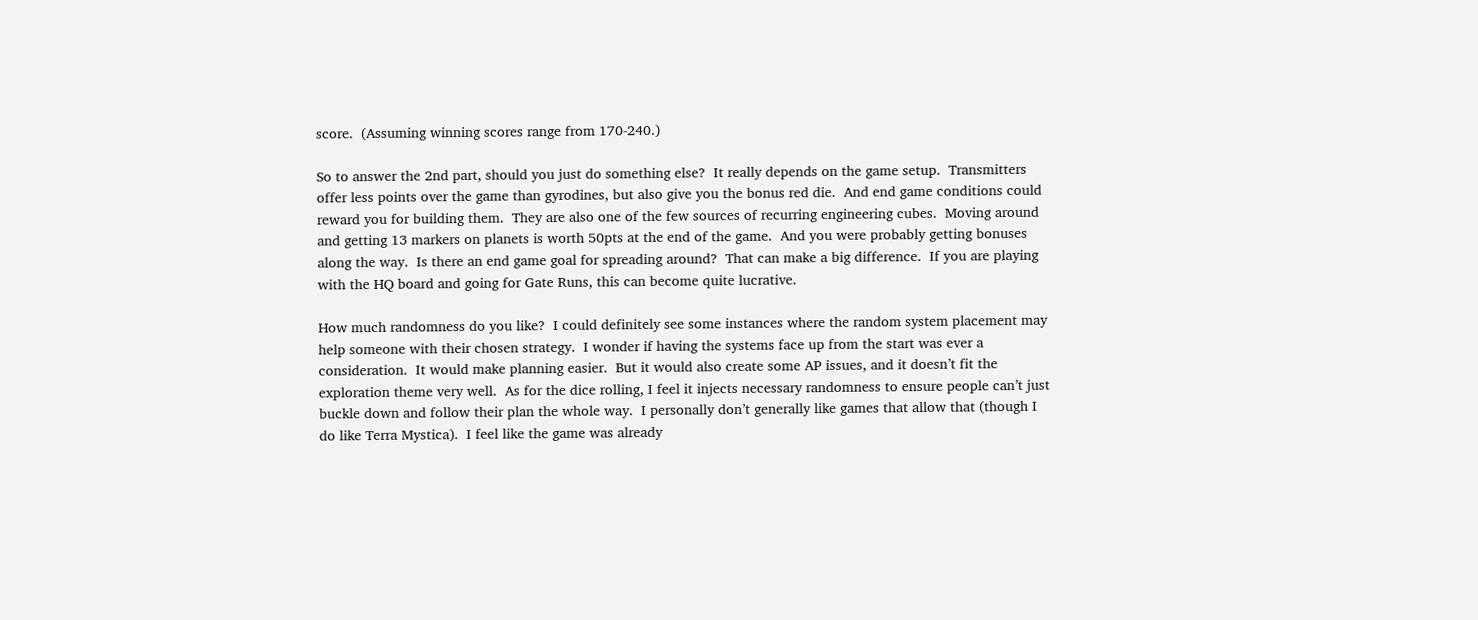score.  (Assuming winning scores range from 170-240.)

So to answer the 2nd part, should you just do something else?  It really depends on the game setup.  Transmitters offer less points over the game than gyrodines, but also give you the bonus red die.  And end game conditions could reward you for building them.  They are also one of the few sources of recurring engineering cubes.  Moving around and getting 13 markers on planets is worth 50pts at the end of the game.  And you were probably getting bonuses along the way.  Is there an end game goal for spreading around?  That can make a big difference.  If you are playing with the HQ board and going for Gate Runs, this can become quite lucrative.

How much randomness do you like?  I could definitely see some instances where the random system placement may help someone with their chosen strategy.  I wonder if having the systems face up from the start was ever a consideration.  It would make planning easier.  But it would also create some AP issues, and it doesn’t fit the exploration theme very well.  As for the dice rolling, I feel it injects necessary randomness to ensure people can’t just buckle down and follow their plan the whole way.  I personally don’t generally like games that allow that (though I do like Terra Mystica).  I feel like the game was already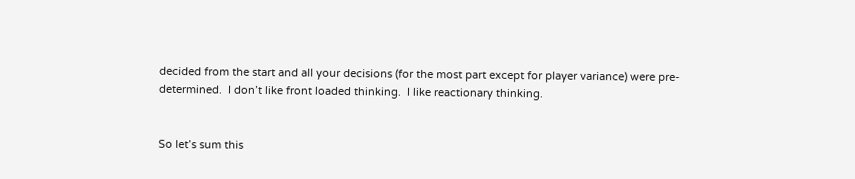decided from the start and all your decisions (for the most part except for player variance) were pre-determined.  I don’t like front loaded thinking.  I like reactionary thinking.


So let’s sum this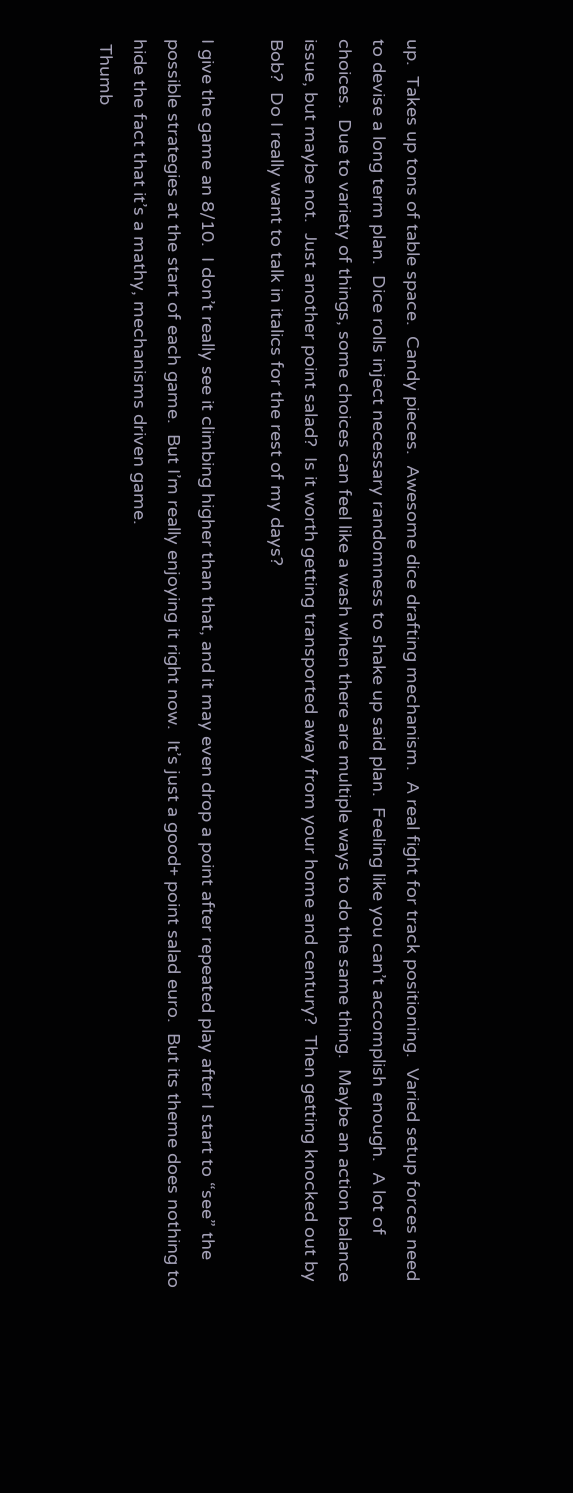up.  Takes up tons of table space.  Candy pieces.  Awesome dice drafting mechanism.  A real fight for track positioning.  Varied setup forces need to devise a long term plan.  Dice rolls inject necessary randomness to shake up said plan.  Feeling like you can’t accomplish enough.  A lot of choices.  Due to variety of things, some choices can feel like a wash when there are multiple ways to do the same thing.  Maybe an action balance issue, but maybe not.  Just another point salad?  Is it worth getting transported away from your home and century?  Then getting knocked out by Bob?  Do I really want to talk in italics for the rest of my days?

I give the game an 8/10.  I don’t really see it climbing higher than that, and it may even drop a point after repeated play after I start to “see” the possible strategies at the start of each game.  But I’m really enjoying it right now.  It’s just a good+ point salad euro.  But its theme does nothing to hide the fact that it’s a mathy, mechanisms driven game.
 Thumb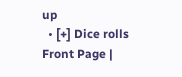up
  • [+] Dice rolls
Front Page |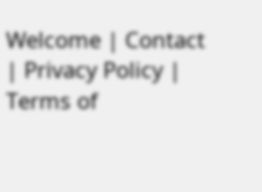Welcome | Contact | Privacy Policy | Terms of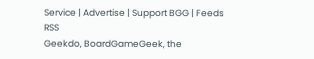Service | Advertise | Support BGG | Feeds RSS
Geekdo, BoardGameGeek, the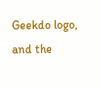Geekdo logo, and the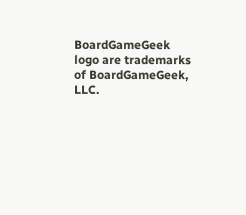BoardGameGeek logo are trademarks of BoardGameGeek, LLC.